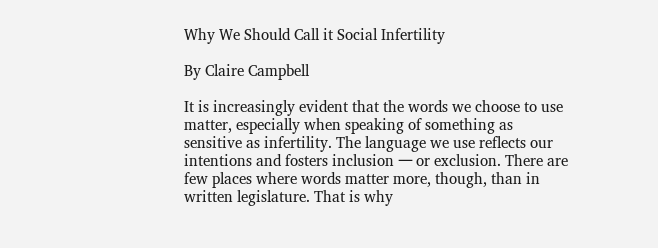Why We Should Call it Social Infertility

By Claire Campbell

It is increasingly evident that the words we choose to use matter, especially when speaking of something as sensitive as infertility. The language we use reflects our intentions and fosters inclusion 一 or exclusion. There are few places where words matter more, though, than in written legislature. That is why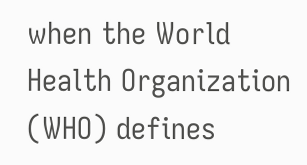when the World Health Organization (WHO) defines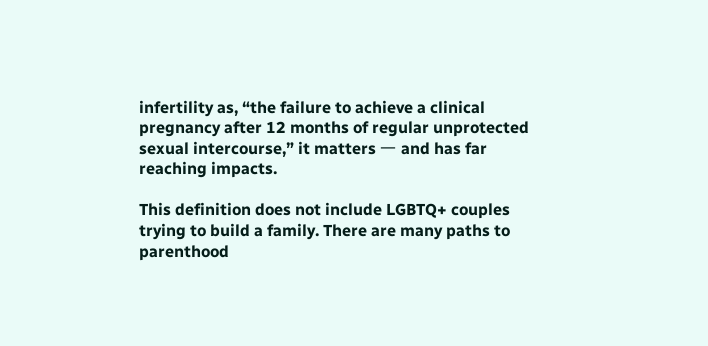infertility as, “the failure to achieve a clinical pregnancy after 12 months of regular unprotected sexual intercourse,” it matters 一 and has far reaching impacts.

This definition does not include LGBTQ+ couples trying to build a family. There are many paths to parenthood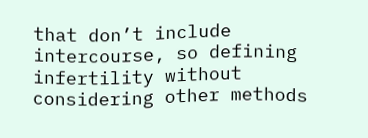that don’t include intercourse, so defining infertility without considering other methods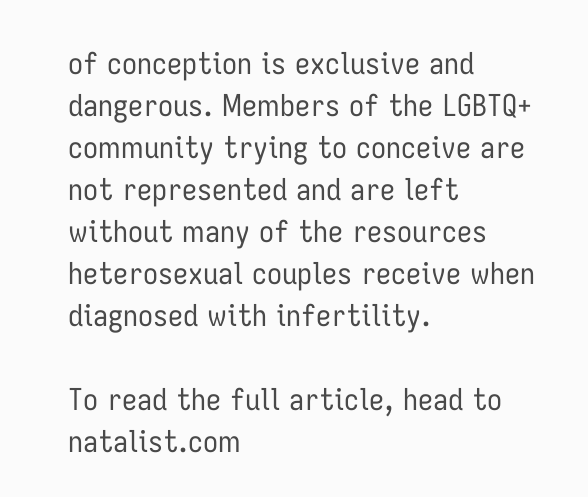of conception is exclusive and dangerous. Members of the LGBTQ+ community trying to conceive are not represented and are left without many of the resources heterosexual couples receive when diagnosed with infertility.

To read the full article, head to natalist.com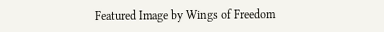Featured Image by Wings of Freedom